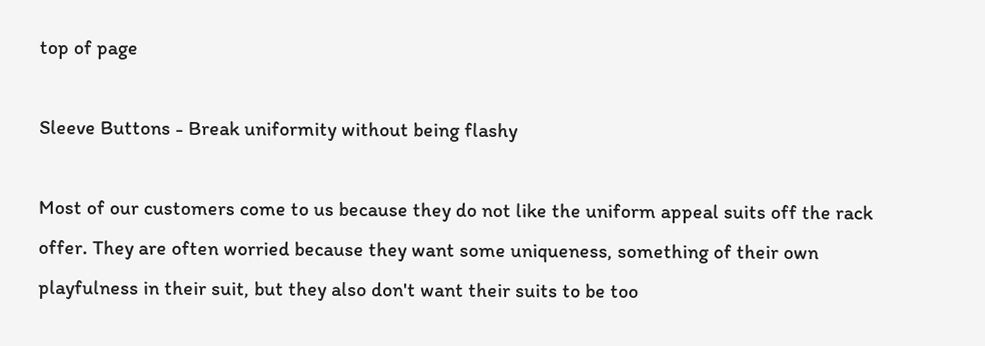top of page

Sleeve Buttons - Break uniformity without being flashy

Most of our customers come to us because they do not like the uniform appeal suits off the rack offer. They are often worried because they want some uniqueness, something of their own playfulness in their suit, but they also don't want their suits to be too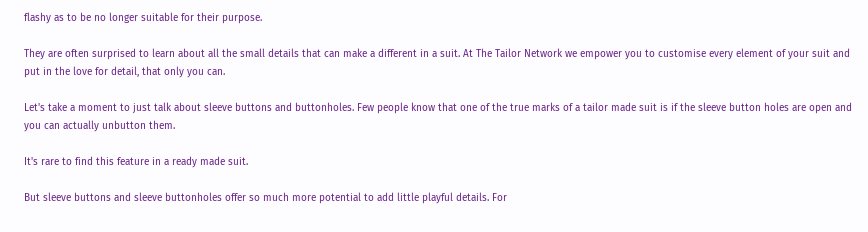flashy as to be no longer suitable for their purpose.

They are often surprised to learn about all the small details that can make a different in a suit. At The Tailor Network we empower you to customise every element of your suit and put in the love for detail, that only you can.

Let's take a moment to just talk about sleeve buttons and buttonholes. Few people know that one of the true marks of a tailor made suit is if the sleeve button holes are open and you can actually unbutton them.

It's rare to find this feature in a ready made suit.

But sleeve buttons and sleeve buttonholes offer so much more potential to add little playful details. For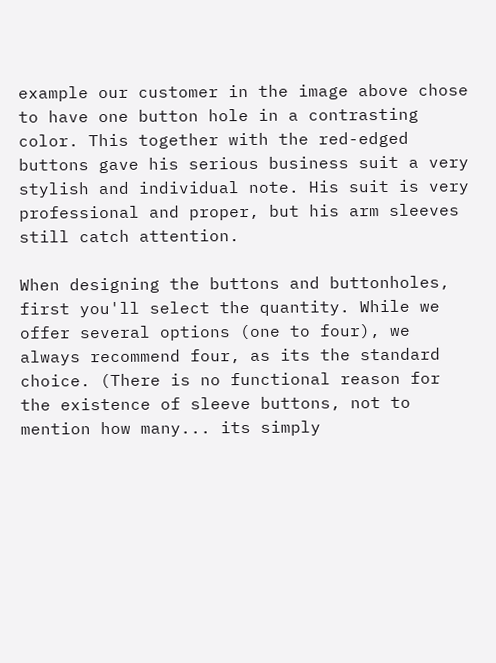example our customer in the image above chose to have one button hole in a contrasting color. This together with the red-edged buttons gave his serious business suit a very stylish and individual note. His suit is very professional and proper, but his arm sleeves still catch attention.

When designing the buttons and buttonholes, first you'll select the quantity. While we offer several options (one to four), we always recommend four, as its the standard choice. (There is no functional reason for the existence of sleeve buttons, not to mention how many... its simply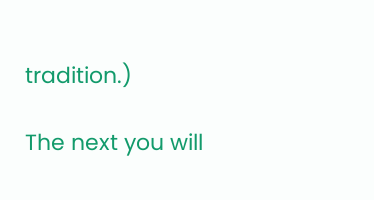tradition.)

The next you will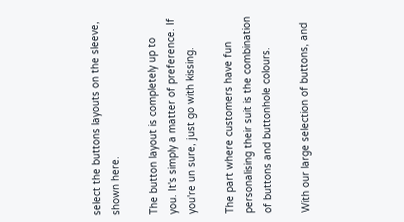select the buttons layouts on the sleeve, shown here.

The button layout is completely up to you. It's simply a matter of preference. If you're un sure, just go with kissing.

The part where customers have fun personalising their suit is the combination of buttons and buttonhole colours.

With our large selection of buttons, and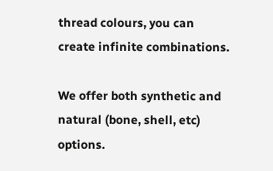thread colours, you can create infinite combinations.

We offer both synthetic and natural (bone, shell, etc) options.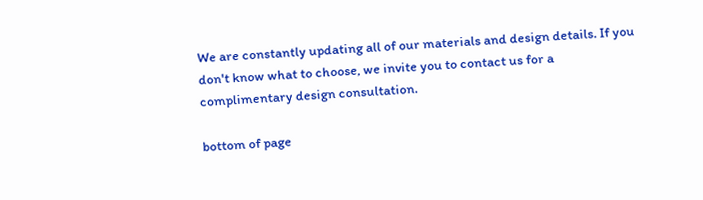We are constantly updating all of our materials and design details. If you don't know what to choose, we invite you to contact us for a complimentary design consultation.

bottom of page